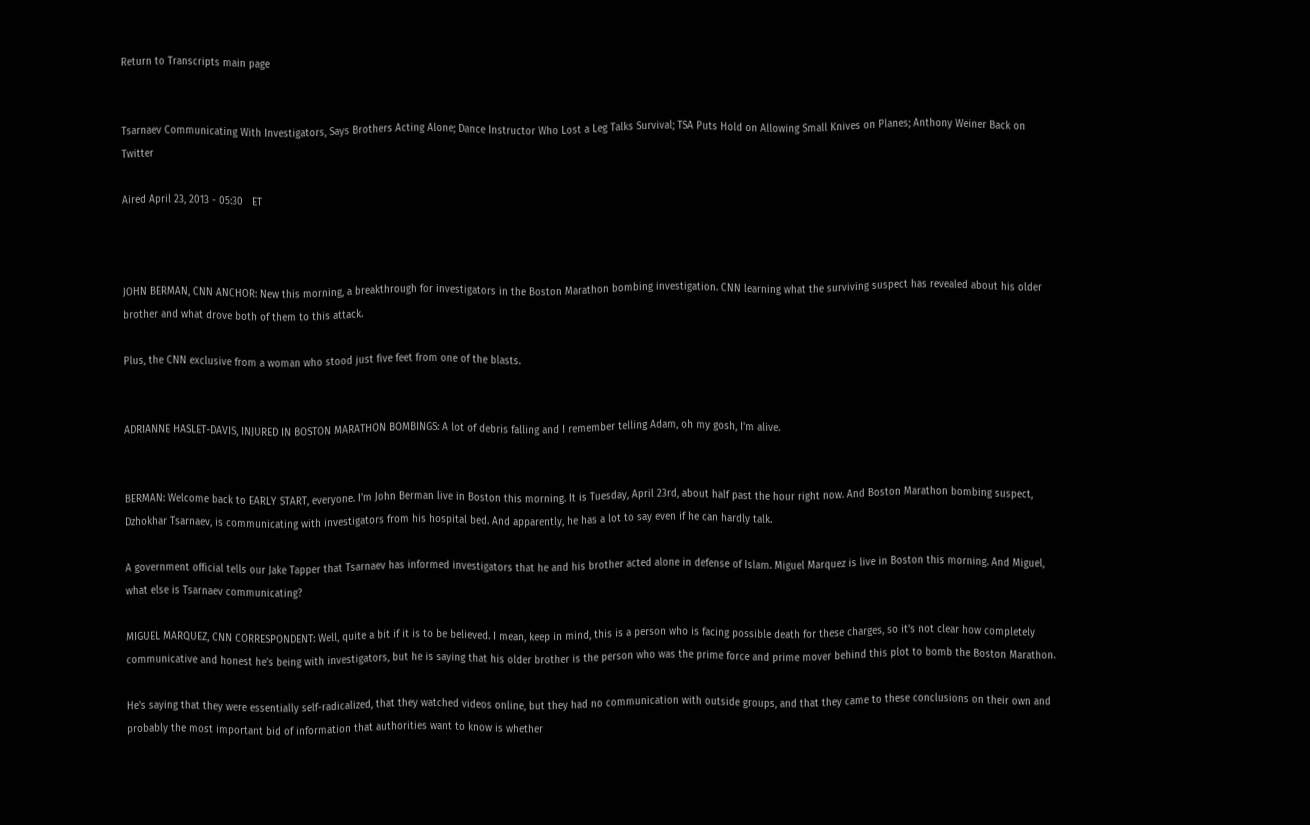Return to Transcripts main page


Tsarnaev Communicating With Investigators, Says Brothers Acting Alone; Dance Instructor Who Lost a Leg Talks Survival; TSA Puts Hold on Allowing Small Knives on Planes; Anthony Weiner Back on Twitter

Aired April 23, 2013 - 05:30   ET



JOHN BERMAN, CNN ANCHOR: New this morning, a breakthrough for investigators in the Boston Marathon bombing investigation. CNN learning what the surviving suspect has revealed about his older brother and what drove both of them to this attack.

Plus, the CNN exclusive from a woman who stood just five feet from one of the blasts.


ADRIANNE HASLET-DAVIS, INJURED IN BOSTON MARATHON BOMBINGS: A lot of debris falling and I remember telling Adam, oh my gosh, I'm alive.


BERMAN: Welcome back to EARLY START, everyone. I'm John Berman live in Boston this morning. It is Tuesday, April 23rd, about half past the hour right now. And Boston Marathon bombing suspect, Dzhokhar Tsarnaev, is communicating with investigators from his hospital bed. And apparently, he has a lot to say even if he can hardly talk.

A government official tells our Jake Tapper that Tsarnaev has informed investigators that he and his brother acted alone in defense of Islam. Miguel Marquez is live in Boston this morning. And Miguel, what else is Tsarnaev communicating?

MIGUEL MARQUEZ, CNN CORRESPONDENT: Well, quite a bit if it is to be believed. I mean, keep in mind, this is a person who is facing possible death for these charges, so it's not clear how completely communicative and honest he's being with investigators, but he is saying that his older brother is the person who was the prime force and prime mover behind this plot to bomb the Boston Marathon.

He's saying that they were essentially self-radicalized, that they watched videos online, but they had no communication with outside groups, and that they came to these conclusions on their own and probably the most important bid of information that authorities want to know is whether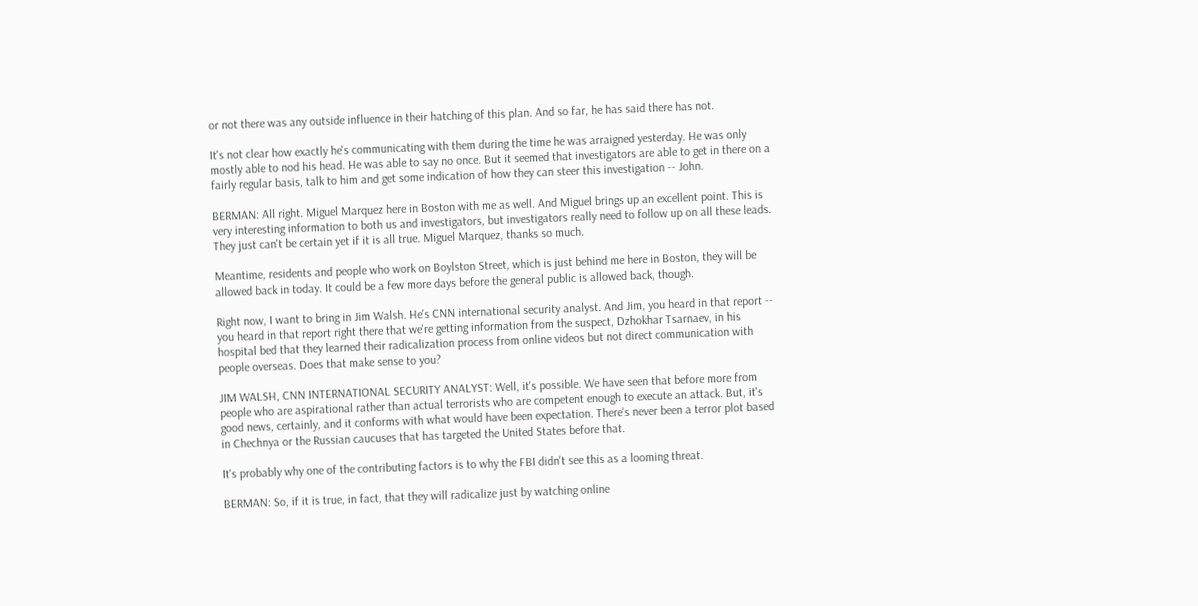or not there was any outside influence in their hatching of this plan. And so far, he has said there has not.

It's not clear how exactly he's communicating with them during the time he was arraigned yesterday. He was only mostly able to nod his head. He was able to say no once. But it seemed that investigators are able to get in there on a fairly regular basis, talk to him and get some indication of how they can steer this investigation -- John.

BERMAN: All right. Miguel Marquez here in Boston with me as well. And Miguel brings up an excellent point. This is very interesting information to both us and investigators, but investigators really need to follow up on all these leads. They just can't be certain yet if it is all true. Miguel Marquez, thanks so much.

Meantime, residents and people who work on Boylston Street, which is just behind me here in Boston, they will be allowed back in today. It could be a few more days before the general public is allowed back, though.

Right now, I want to bring in Jim Walsh. He's CNN international security analyst. And Jim, you heard in that report -- you heard in that report right there that we're getting information from the suspect, Dzhokhar Tsarnaev, in his hospital bed that they learned their radicalization process from online videos but not direct communication with people overseas. Does that make sense to you?

JIM WALSH, CNN INTERNATIONAL SECURITY ANALYST: Well, it's possible. We have seen that before more from people who are aspirational rather than actual terrorists who are competent enough to execute an attack. But, it's good news, certainly, and it conforms with what would have been expectation. There's never been a terror plot based in Chechnya or the Russian caucuses that has targeted the United States before that.

It's probably why one of the contributing factors is to why the FBI didn't see this as a looming threat.

BERMAN: So, if it is true, in fact, that they will radicalize just by watching online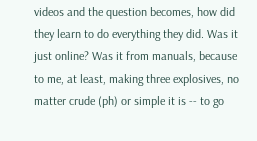videos and the question becomes, how did they learn to do everything they did. Was it just online? Was it from manuals, because to me, at least, making three explosives, no matter crude (ph) or simple it is -- to go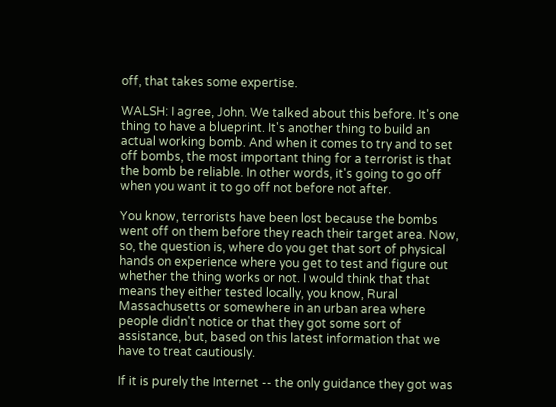off, that takes some expertise.

WALSH: I agree, John. We talked about this before. It's one thing to have a blueprint. It's another thing to build an actual working bomb. And when it comes to try and to set off bombs, the most important thing for a terrorist is that the bomb be reliable. In other words, it's going to go off when you want it to go off not before not after.

You know, terrorists have been lost because the bombs went off on them before they reach their target area. Now, so, the question is, where do you get that sort of physical hands on experience where you get to test and figure out whether the thing works or not. I would think that that means they either tested locally, you know, Rural Massachusetts or somewhere in an urban area where people didn't notice or that they got some sort of assistance, but, based on this latest information that we have to treat cautiously.

If it is purely the Internet -- the only guidance they got was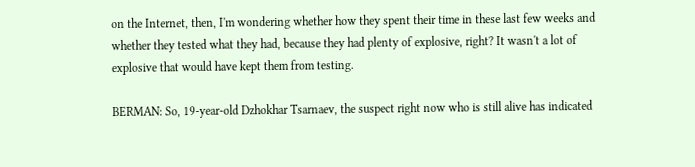on the Internet, then, I'm wondering whether how they spent their time in these last few weeks and whether they tested what they had, because they had plenty of explosive, right? It wasn't a lot of explosive that would have kept them from testing.

BERMAN: So, 19-year-old Dzhokhar Tsarnaev, the suspect right now who is still alive has indicated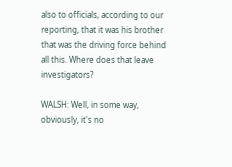also to officials, according to our reporting, that it was his brother that was the driving force behind all this. Where does that leave investigators?

WALSH: Well, in some way, obviously, it's no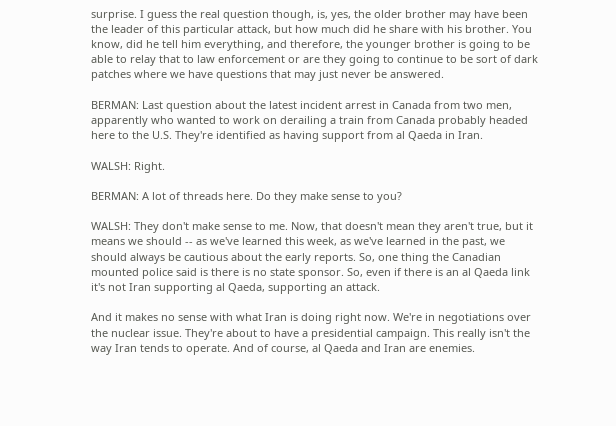surprise. I guess the real question though, is, yes, the older brother may have been the leader of this particular attack, but how much did he share with his brother. You know, did he tell him everything, and therefore, the younger brother is going to be able to relay that to law enforcement or are they going to continue to be sort of dark patches where we have questions that may just never be answered.

BERMAN: Last question about the latest incident arrest in Canada from two men, apparently who wanted to work on derailing a train from Canada probably headed here to the U.S. They're identified as having support from al Qaeda in Iran.

WALSH: Right.

BERMAN: A lot of threads here. Do they make sense to you?

WALSH: They don't make sense to me. Now, that doesn't mean they aren't true, but it means we should -- as we've learned this week, as we've learned in the past, we should always be cautious about the early reports. So, one thing the Canadian mounted police said is there is no state sponsor. So, even if there is an al Qaeda link it's not Iran supporting al Qaeda, supporting an attack.

And it makes no sense with what Iran is doing right now. We're in negotiations over the nuclear issue. They're about to have a presidential campaign. This really isn't the way Iran tends to operate. And of course, al Qaeda and Iran are enemies.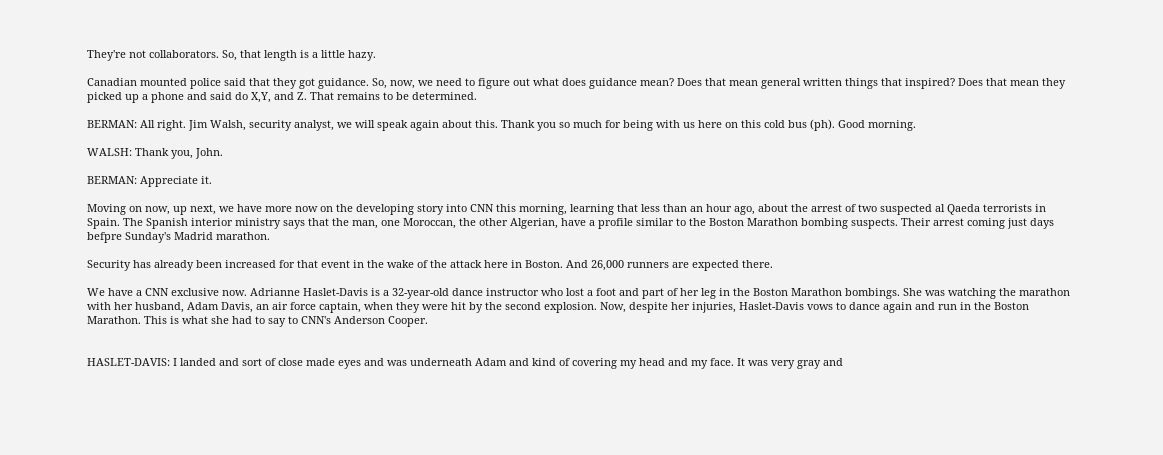They're not collaborators. So, that length is a little hazy.

Canadian mounted police said that they got guidance. So, now, we need to figure out what does guidance mean? Does that mean general written things that inspired? Does that mean they picked up a phone and said do X,Y, and Z. That remains to be determined.

BERMAN: All right. Jim Walsh, security analyst, we will speak again about this. Thank you so much for being with us here on this cold bus (ph). Good morning.

WALSH: Thank you, John.

BERMAN: Appreciate it.

Moving on now, up next, we have more now on the developing story into CNN this morning, learning that less than an hour ago, about the arrest of two suspected al Qaeda terrorists in Spain. The Spanish interior ministry says that the man, one Moroccan, the other Algerian, have a profile similar to the Boston Marathon bombing suspects. Their arrest coming just days befpre Sunday's Madrid marathon.

Security has already been increased for that event in the wake of the attack here in Boston. And 26,000 runners are expected there.

We have a CNN exclusive now. Adrianne Haslet-Davis is a 32-year-old dance instructor who lost a foot and part of her leg in the Boston Marathon bombings. She was watching the marathon with her husband, Adam Davis, an air force captain, when they were hit by the second explosion. Now, despite her injuries, Haslet-Davis vows to dance again and run in the Boston Marathon. This is what she had to say to CNN's Anderson Cooper.


HASLET-DAVIS: I landed and sort of close made eyes and was underneath Adam and kind of covering my head and my face. It was very gray and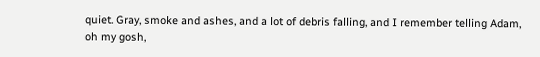quiet. Gray, smoke and ashes, and a lot of debris falling, and I remember telling Adam, oh my gosh,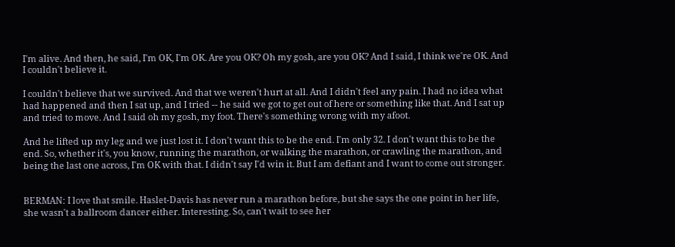I'm alive. And then, he said, I'm OK, I'm OK. Are you OK? Oh my gosh, are you OK? And I said, I think we're OK. And I couldn't believe it.

I couldn't believe that we survived. And that we weren't hurt at all. And I didn't feel any pain. I had no idea what had happened and then I sat up, and I tried -- he said we got to get out of here or something like that. And I sat up and tried to move. And I said oh my gosh, my foot. There's something wrong with my afoot.

And he lifted up my leg and we just lost it. I don't want this to be the end. I'm only 32. I don't want this to be the end. So, whether it's, you know, running the marathon, or walking the marathon, or crawling the marathon, and being the last one across, I'm OK with that. I didn't say I'd win it. But I am defiant and I want to come out stronger.


BERMAN: I love that smile. Haslet-Davis has never run a marathon before, but she says the one point in her life, she wasn't a ballroom dancer either. Interesting. So, can't wait to see her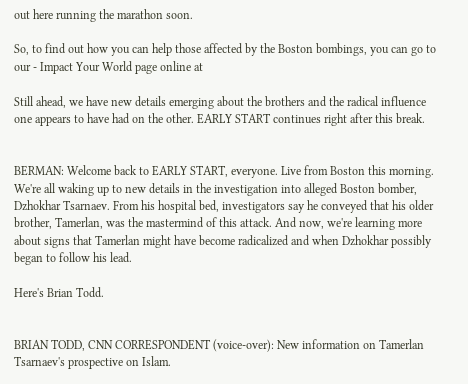out here running the marathon soon.

So, to find out how you can help those affected by the Boston bombings, you can go to our - Impact Your World page online at

Still ahead, we have new details emerging about the brothers and the radical influence one appears to have had on the other. EARLY START continues right after this break.


BERMAN: Welcome back to EARLY START, everyone. Live from Boston this morning. We're all waking up to new details in the investigation into alleged Boston bomber, Dzhokhar Tsarnaev. From his hospital bed, investigators say he conveyed that his older brother, Tamerlan, was the mastermind of this attack. And now, we're learning more about signs that Tamerlan might have become radicalized and when Dzhokhar possibly began to follow his lead.

Here's Brian Todd.


BRIAN TODD, CNN CORRESPONDENT (voice-over): New information on Tamerlan Tsarnaev's prospective on Islam.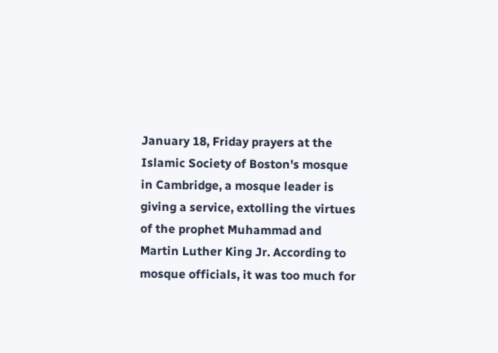January 18, Friday prayers at the Islamic Society of Boston's mosque in Cambridge, a mosque leader is giving a service, extolling the virtues of the prophet Muhammad and Martin Luther King Jr. According to mosque officials, it was too much for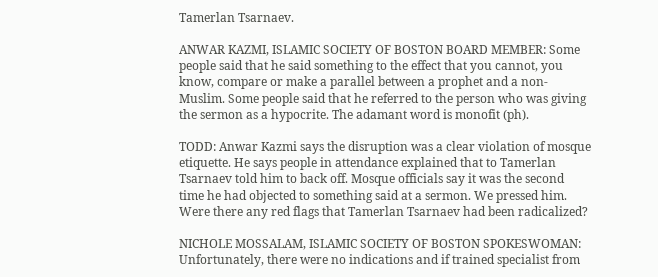Tamerlan Tsarnaev.

ANWAR KAZMI, ISLAMIC SOCIETY OF BOSTON BOARD MEMBER: Some people said that he said something to the effect that you cannot, you know, compare or make a parallel between a prophet and a non-Muslim. Some people said that he referred to the person who was giving the sermon as a hypocrite. The adamant word is monofit (ph).

TODD: Anwar Kazmi says the disruption was a clear violation of mosque etiquette. He says people in attendance explained that to Tamerlan Tsarnaev told him to back off. Mosque officials say it was the second time he had objected to something said at a sermon. We pressed him. Were there any red flags that Tamerlan Tsarnaev had been radicalized?

NICHOLE MOSSALAM, ISLAMIC SOCIETY OF BOSTON SPOKESWOMAN: Unfortunately, there were no indications and if trained specialist from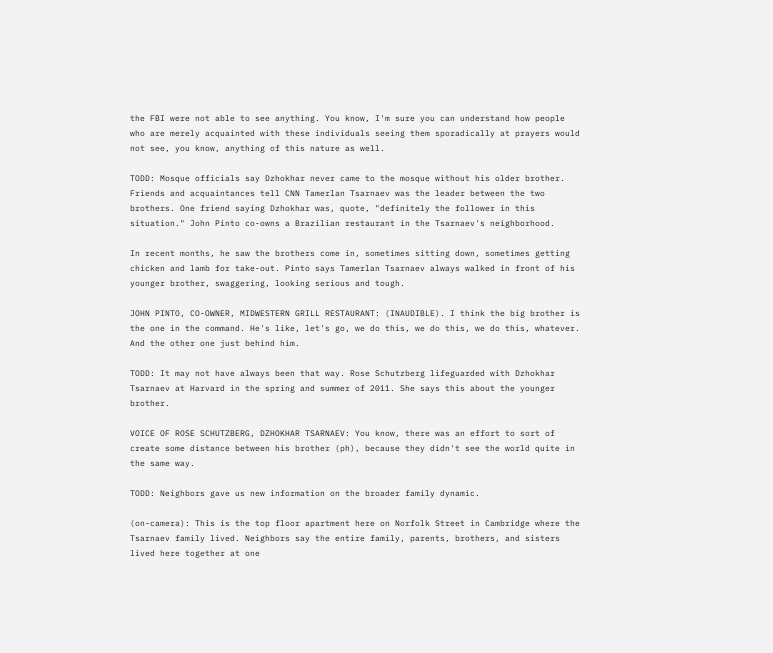the FBI were not able to see anything. You know, I'm sure you can understand how people who are merely acquainted with these individuals seeing them sporadically at prayers would not see, you know, anything of this nature as well.

TODD: Mosque officials say Dzhokhar never came to the mosque without his older brother. Friends and acquaintances tell CNN Tamerlan Tsarnaev was the leader between the two brothers. One friend saying Dzhokhar was, quote, "definitely the follower in this situation." John Pinto co-owns a Brazilian restaurant in the Tsarnaev's neighborhood.

In recent months, he saw the brothers come in, sometimes sitting down, sometimes getting chicken and lamb for take-out. Pinto says Tamerlan Tsarnaev always walked in front of his younger brother, swaggering, looking serious and tough.

JOHN PINTO, CO-OWNER, MIDWESTERN GRILL RESTAURANT: (INAUDIBLE). I think the big brother is the one in the command. He's like, let's go, we do this, we do this, we do this, whatever. And the other one just behind him.

TODD: It may not have always been that way. Rose Schutzberg lifeguarded with Dzhokhar Tsarnaev at Harvard in the spring and summer of 2011. She says this about the younger brother.

VOICE OF ROSE SCHUTZBERG, DZHOKHAR TSARNAEV: You know, there was an effort to sort of create some distance between his brother (ph), because they didn't see the world quite in the same way.

TODD: Neighbors gave us new information on the broader family dynamic.

(on-camera): This is the top floor apartment here on Norfolk Street in Cambridge where the Tsarnaev family lived. Neighbors say the entire family, parents, brothers, and sisters lived here together at one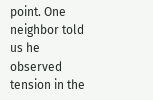point. One neighbor told us he observed tension in the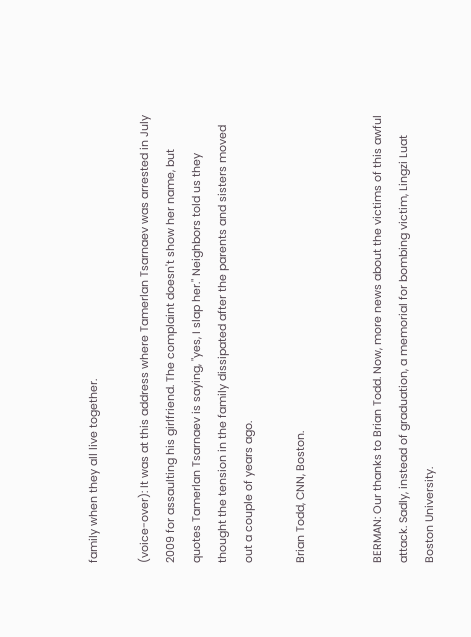family when they all live together.

(voice-over): It was at this address where Tamerlan Tsarnaev was arrested in July 2009 for assaulting his girlfriend. The complaint doesn't show her name, but quotes Tamerlan Tsarnaev is saying, "yes, I slap her." Neighbors told us they thought the tension in the family dissipated after the parents and sisters moved out a couple of years ago.

Brian Todd, CNN, Boston.


BERMAN: Our thanks to Brian Todd. Now, more news about the victims of this awful attack. Sadly, instead of graduation, a memorial for bombing victim, Lingzi Luat Boston University.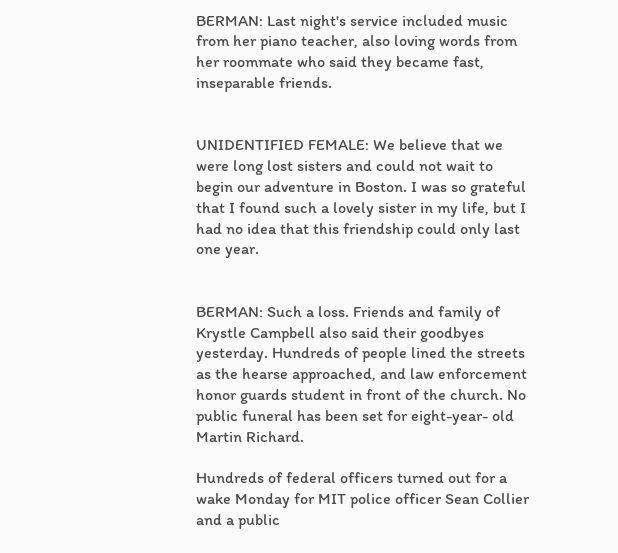BERMAN: Last night's service included music from her piano teacher, also loving words from her roommate who said they became fast, inseparable friends.


UNIDENTIFIED FEMALE: We believe that we were long lost sisters and could not wait to begin our adventure in Boston. I was so grateful that I found such a lovely sister in my life, but I had no idea that this friendship could only last one year.


BERMAN: Such a loss. Friends and family of Krystle Campbell also said their goodbyes yesterday. Hundreds of people lined the streets as the hearse approached, and law enforcement honor guards student in front of the church. No public funeral has been set for eight-year- old Martin Richard.

Hundreds of federal officers turned out for a wake Monday for MIT police officer Sean Collier and a public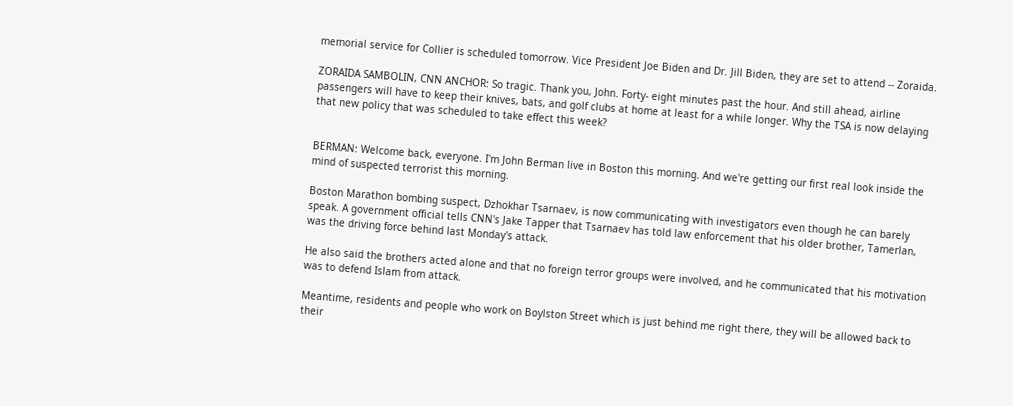memorial service for Collier is scheduled tomorrow. Vice President Joe Biden and Dr. Jill Biden, they are set to attend -- Zoraida.

ZORAIDA SAMBOLIN, CNN ANCHOR: So tragic. Thank you, John. Forty- eight minutes past the hour. And still ahead, airline passengers will have to keep their knives, bats, and golf clubs at home at least for a while longer. Why the TSA is now delaying that new policy that was scheduled to take effect this week?


BERMAN: Welcome back, everyone. I'm John Berman live in Boston this morning. And we're getting our first real look inside the mind of suspected terrorist this morning.

Boston Marathon bombing suspect, Dzhokhar Tsarnaev, is now communicating with investigators even though he can barely speak. A government official tells CNN's Jake Tapper that Tsarnaev has told law enforcement that his older brother, Tamerlan, was the driving force behind last Monday's attack.

He also said the brothers acted alone and that no foreign terror groups were involved, and he communicated that his motivation was to defend Islam from attack.

Meantime, residents and people who work on Boylston Street which is just behind me right there, they will be allowed back to their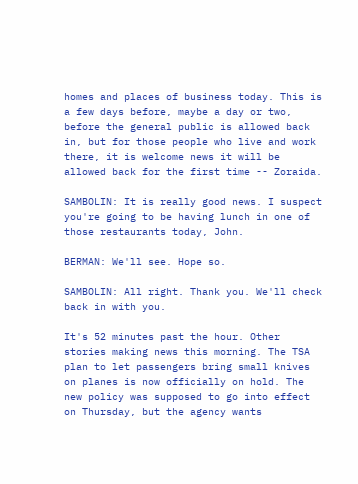homes and places of business today. This is a few days before, maybe a day or two, before the general public is allowed back in, but for those people who live and work there, it is welcome news it will be allowed back for the first time -- Zoraida.

SAMBOLIN: It is really good news. I suspect you're going to be having lunch in one of those restaurants today, John.

BERMAN: We'll see. Hope so.

SAMBOLIN: All right. Thank you. We'll check back in with you.

It's 52 minutes past the hour. Other stories making news this morning. The TSA plan to let passengers bring small knives on planes is now officially on hold. The new policy was supposed to go into effect on Thursday, but the agency wants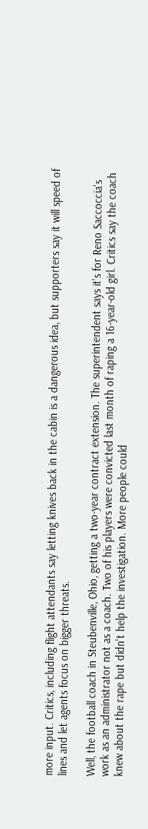more input. Critics, including flight attendants say letting knives back in the cabin is a dangerous idea, but supporters say it will speed of lines and let agents focus on bigger threats.

Well, the football coach in Steubenville, Ohio, getting a two-year contract extension. The superintendent says it's for Reno Saccoccia's work as an administrator not as a coach. Two of his players were convicted last month of raping a 16-year-old girl. Critics say the coach knew about the rape but didn't help the investigation. More people could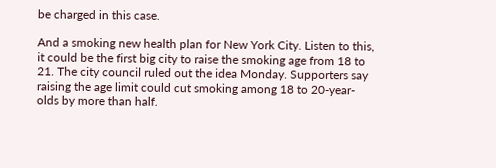be charged in this case.

And a smoking new health plan for New York City. Listen to this, it could be the first big city to raise the smoking age from 18 to 21. The city council ruled out the idea Monday. Supporters say raising the age limit could cut smoking among 18 to 20-year-olds by more than half.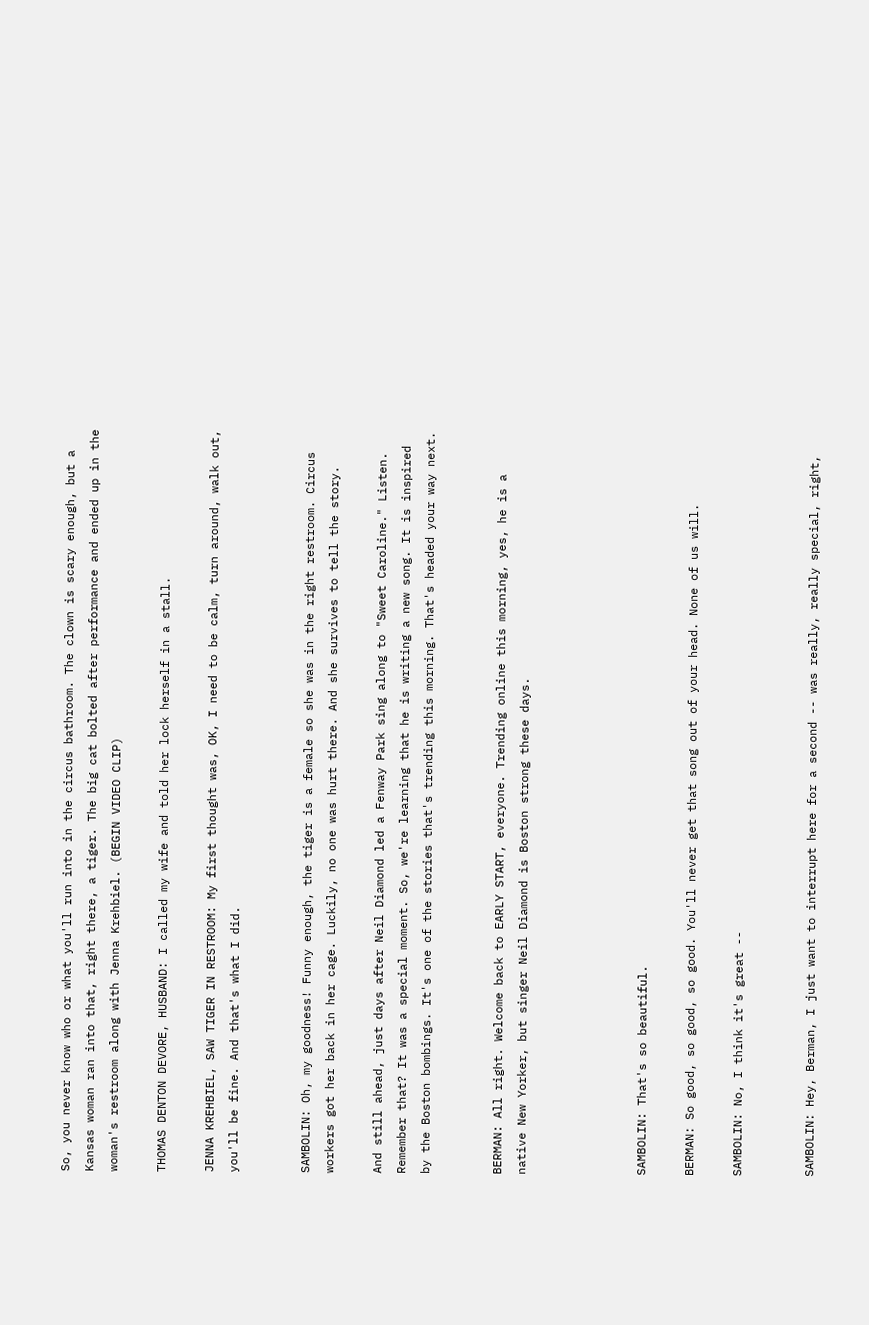So, you never know who or what you'll run into in the circus bathroom. The clown is scary enough, but a Kansas woman ran into that, right there, a tiger. The big cat bolted after performance and ended up in the woman's restroom along with Jenna Krehbiel. (BEGIN VIDEO CLIP)

THOMAS DENTON DEVORE, HUSBAND: I called my wife and told her lock herself in a stall.

JENNA KREHBIEL, SAW TIGER IN RESTROOM: My first thought was, OK, I need to be calm, turn around, walk out, you'll be fine. And that's what I did.


SAMBOLIN: Oh, my goodness! Funny enough, the tiger is a female so she was in the right restroom. Circus workers got her back in her cage. Luckily, no one was hurt there. And she survives to tell the story.

And still ahead, just days after Neil Diamond led a Fenway Park sing along to "Sweet Caroline." Listen. Remember that? It was a special moment. So, we're learning that he is writing a new song. It is inspired by the Boston bombings. It's one of the stories that's trending this morning. That's headed your way next.


BERMAN: All right. Welcome back to EARLY START, everyone. Trending online this morning, yes, he is a native New Yorker, but singer Neil Diamond is Boston strong these days.




SAMBOLIN: That's so beautiful.

BERMAN: So good, so good, so good. You'll never get that song out of your head. None of us will.

SAMBOLIN: No, I think it's great --


SAMBOLIN: Hey, Berman, I just want to interrupt here for a second -- was really, really special, right,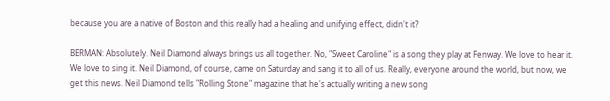because you are a native of Boston and this really had a healing and unifying effect, didn't it?

BERMAN: Absolutely. Neil Diamond always brings us all together. No, "Sweet Caroline" is a song they play at Fenway. We love to hear it. We love to sing it. Neil Diamond, of course, came on Saturday and sang it to all of us. Really, everyone around the world, but now, we get this news. Neil Diamond tells "Rolling Stone" magazine that he's actually writing a new song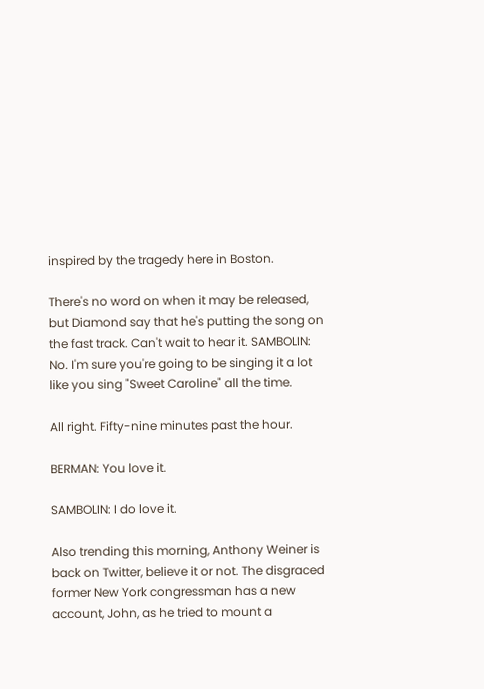inspired by the tragedy here in Boston.

There's no word on when it may be released, but Diamond say that he's putting the song on the fast track. Can't wait to hear it. SAMBOLIN: No. I'm sure you're going to be singing it a lot like you sing "Sweet Caroline" all the time.

All right. Fifty-nine minutes past the hour.

BERMAN: You love it.

SAMBOLIN: I do love it.

Also trending this morning, Anthony Weiner is back on Twitter, believe it or not. The disgraced former New York congressman has a new account, John, as he tried to mount a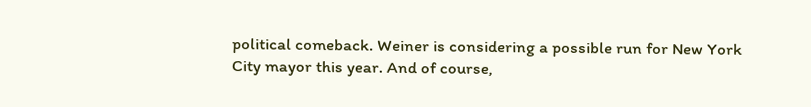political comeback. Weiner is considering a possible run for New York City mayor this year. And of course,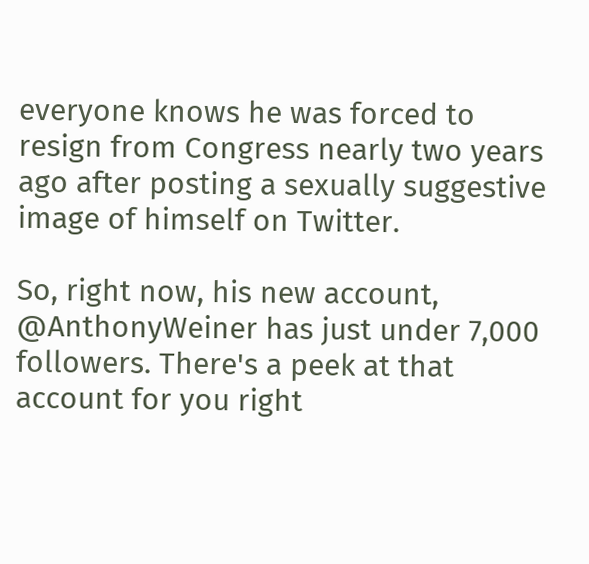everyone knows he was forced to resign from Congress nearly two years ago after posting a sexually suggestive image of himself on Twitter.

So, right now, his new account, @AnthonyWeiner has just under 7,000 followers. There's a peek at that account for you right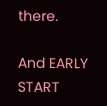there.

And EARLY START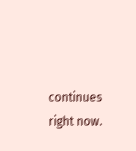continues right now.